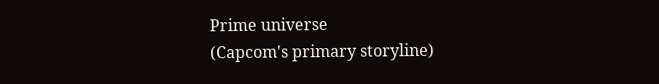Prime universe
(Capcom's primary storyline)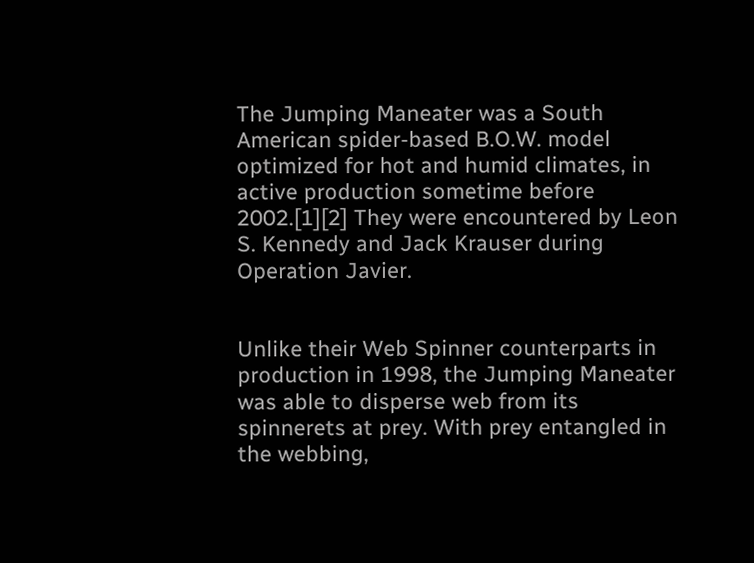The Jumping Maneater was a South American spider-based B.O.W. model optimized for hot and humid climates, in active production sometime before 2002.[1][2] They were encountered by Leon S. Kennedy and Jack Krauser during Operation Javier.


Unlike their Web Spinner counterparts in production in 1998, the Jumping Maneater was able to disperse web from its spinnerets at prey. With prey entangled in the webbing,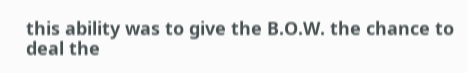this ability was to give the B.O.W. the chance to deal the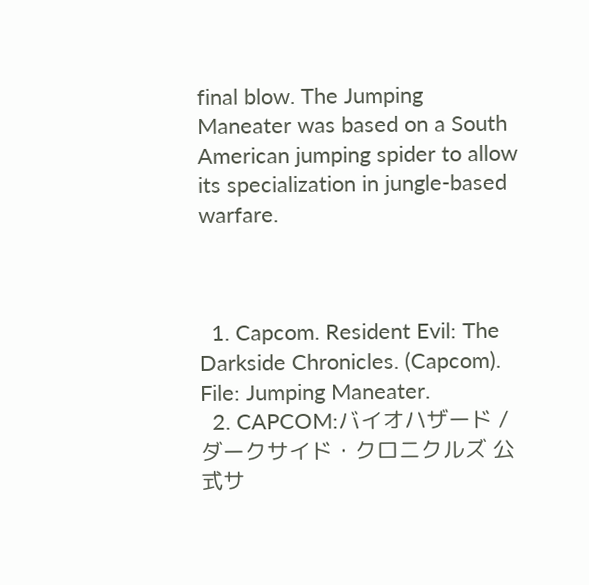final blow. The Jumping Maneater was based on a South American jumping spider to allow its specialization in jungle-based warfare.



  1. Capcom. Resident Evil: The Darkside Chronicles. (Capcom). File: Jumping Maneater.
  2. CAPCOM:バイオハザード / ダークサイド・クロニクルズ 公式サ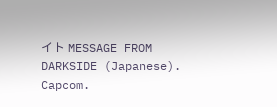イト MESSAGE FROM DARKSIDE (Japanese). Capcom.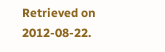Retrieved on 2012-08-22.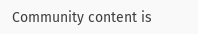Community content is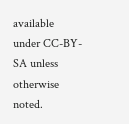available under CC-BY-SA unless otherwise noted.